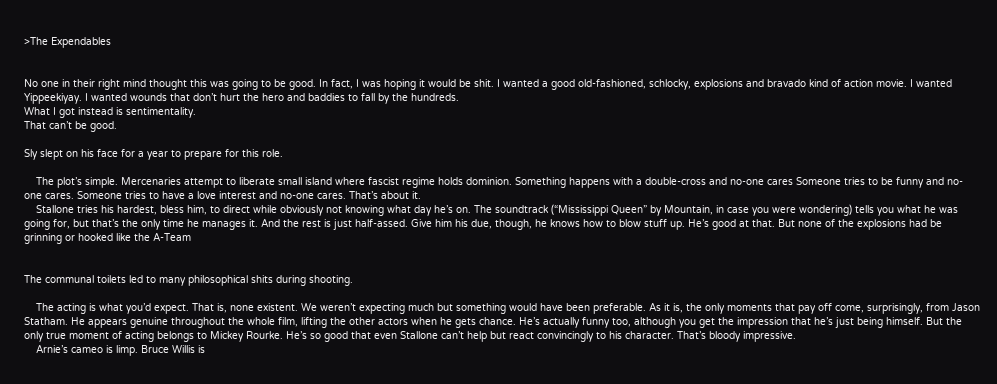>The Expendables


No one in their right mind thought this was going to be good. In fact, I was hoping it would be shit. I wanted a good old-fashioned, schlocky, explosions and bravado kind of action movie. I wanted Yippeekiyay. I wanted wounds that don’t hurt the hero and baddies to fall by the hundreds.
What I got instead is sentimentality.
That can’t be good.

Sly slept on his face for a year to prepare for this role.

    The plot’s simple. Mercenaries attempt to liberate small island where fascist regime holds dominion. Something happens with a double-cross and no-one cares Someone tries to be funny and no-one cares. Someone tries to have a love interest and no-one cares. That’s about it.
    Stallone tries his hardest, bless him, to direct while obviously not knowing what day he’s on. The soundtrack (“Mississippi Queen” by Mountain, in case you were wondering) tells you what he was going for, but that’s the only time he manages it. And the rest is just half-assed. Give him his due, though, he knows how to blow stuff up. He’s good at that. But none of the explosions had be grinning or hooked like the A-Team


The communal toilets led to many philosophical shits during shooting.

    The acting is what you’d expect. That is, none existent. We weren’t expecting much but something would have been preferable. As it is, the only moments that pay off come, surprisingly, from Jason Statham. He appears genuine throughout the whole film, lifting the other actors when he gets chance. He’s actually funny too, although you get the impression that he’s just being himself. But the only true moment of acting belongs to Mickey Rourke. He’s so good that even Stallone can’t help but react convincingly to his character. That’s bloody impressive.
    Arnie’s cameo is limp. Bruce Willis is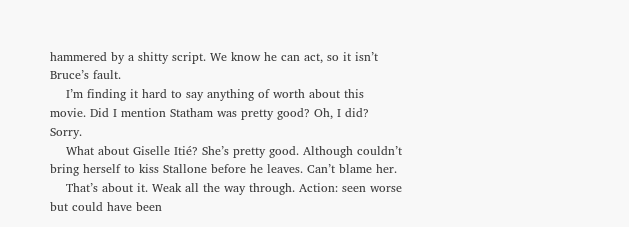hammered by a shitty script. We know he can act, so it isn’t Bruce’s fault.
    I’m finding it hard to say anything of worth about this movie. Did I mention Statham was pretty good? Oh, I did? Sorry.
    What about Giselle Itié? She’s pretty good. Although couldn’t bring herself to kiss Stallone before he leaves. Can’t blame her.
    That’s about it. Weak all the way through. Action: seen worse but could have been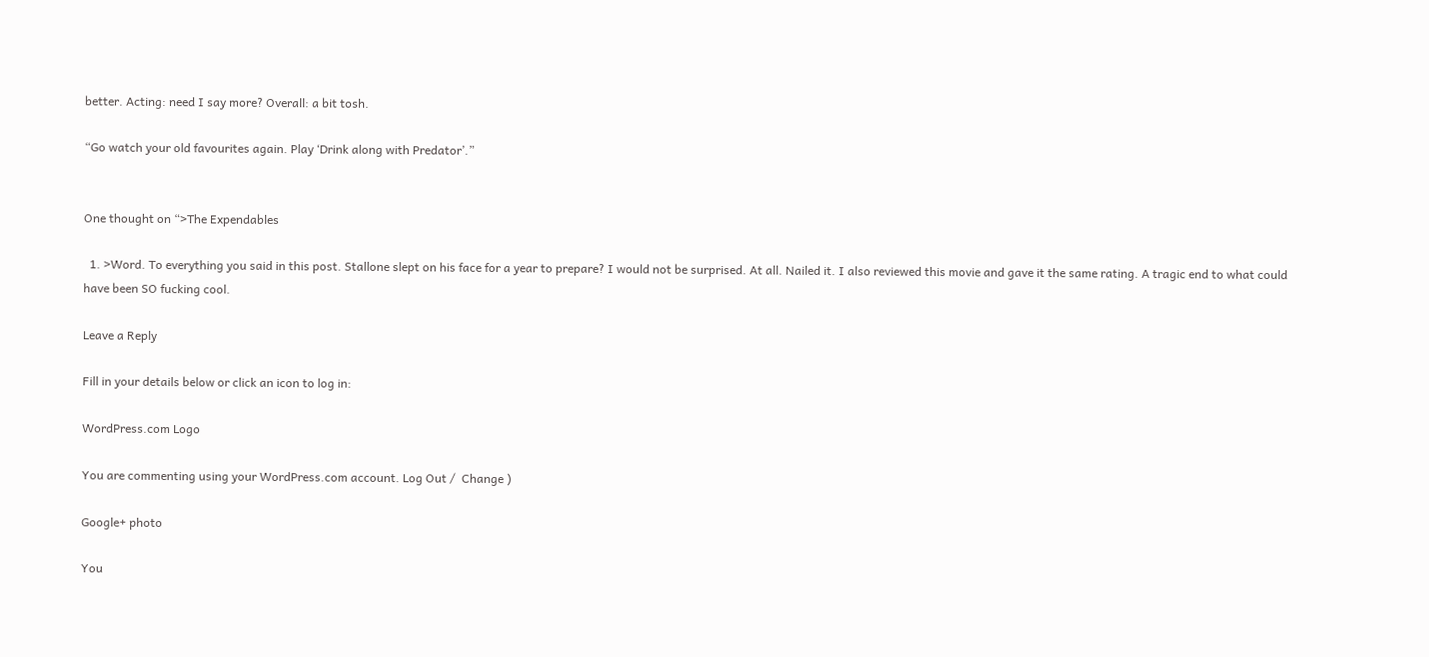better. Acting: need I say more? Overall: a bit tosh.

“Go watch your old favourites again. Play ‘Drink along with Predator’.”


One thought on “>The Expendables

  1. >Word. To everything you said in this post. Stallone slept on his face for a year to prepare? I would not be surprised. At all. Nailed it. I also reviewed this movie and gave it the same rating. A tragic end to what could have been SO fucking cool.

Leave a Reply

Fill in your details below or click an icon to log in:

WordPress.com Logo

You are commenting using your WordPress.com account. Log Out /  Change )

Google+ photo

You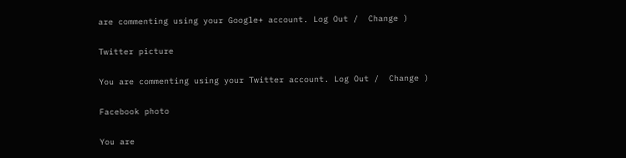are commenting using your Google+ account. Log Out /  Change )

Twitter picture

You are commenting using your Twitter account. Log Out /  Change )

Facebook photo

You are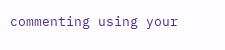commenting using your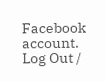Facebook account. Log Out /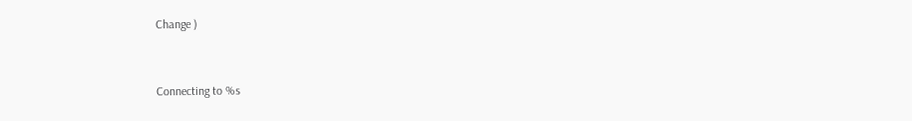Change )


Connecting to %s